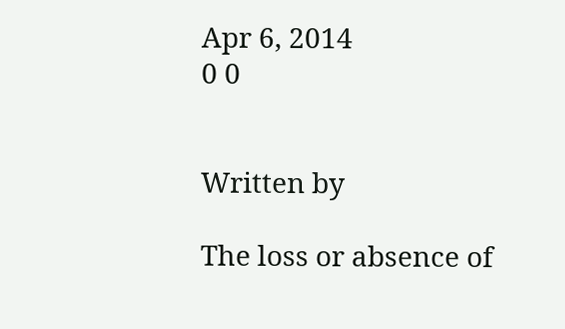Apr 6, 2014
0 0


Written by

The loss or absence of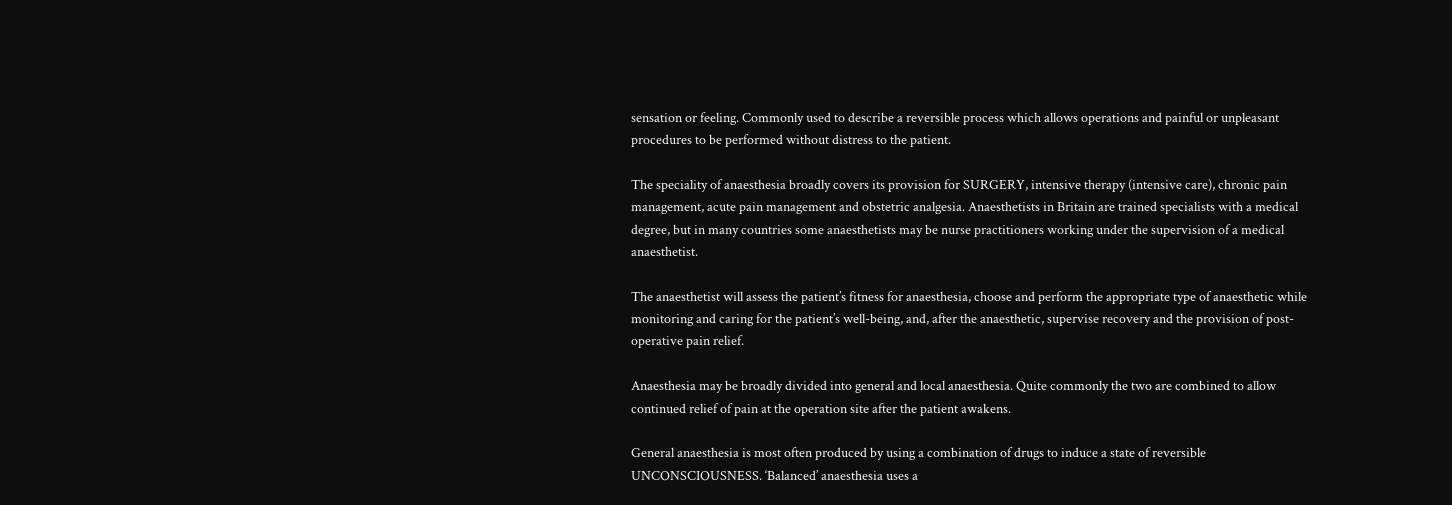sensation or feeling. Commonly used to describe a reversible process which allows operations and painful or unpleasant procedures to be performed without distress to the patient.

The speciality of anaesthesia broadly covers its provision for SURGERY, intensive therapy (intensive care), chronic pain management, acute pain management and obstetric analgesia. Anaesthetists in Britain are trained specialists with a medical degree, but in many countries some anaesthetists may be nurse practitioners working under the supervision of a medical anaesthetist.

The anaesthetist will assess the patient’s fitness for anaesthesia, choose and perform the appropriate type of anaesthetic while monitoring and caring for the patient’s well-being, and, after the anaesthetic, supervise recovery and the provision of post-operative pain relief.

Anaesthesia may be broadly divided into general and local anaesthesia. Quite commonly the two are combined to allow continued relief of pain at the operation site after the patient awakens.

General anaesthesia is most often produced by using a combination of drugs to induce a state of reversible UNCONSCIOUSNESS. ‘Balanced’ anaesthesia uses a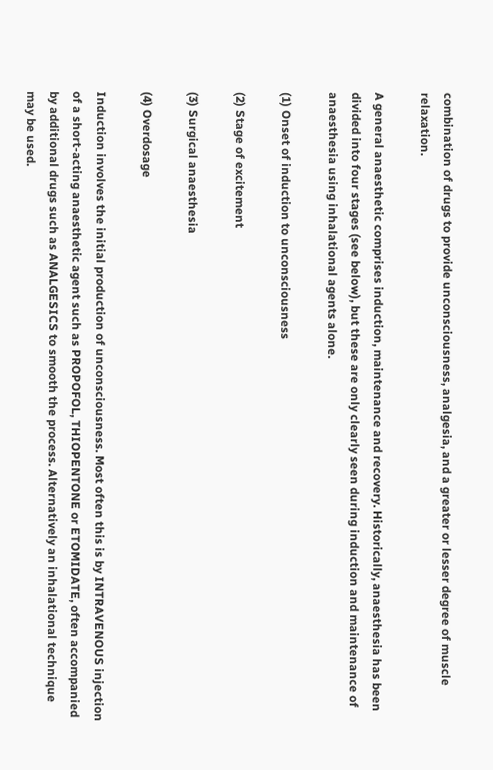combination of drugs to provide unconsciousness, analgesia, and a greater or lesser degree of muscle relaxation.

A general anaesthetic comprises induction, maintenance and recovery. Historically, anaesthesia has been divided into four stages (see below), but these are only clearly seen during induction and maintenance of anaesthesia using inhalational agents alone.

(1) Onset of induction to unconsciousness

(2) Stage of excitement

(3) Surgical anaesthesia

(4) Overdosage

Induction involves the initial production of unconsciousness. Most often this is by INTRAVENOUS injection of a short-acting anaesthetic agent such as PROPOFOL, THIOPENTONE or ETOMIDATE, often accompanied by additional drugs such as ANALGESICS to smooth the process. Alternatively an inhalational technique may be used.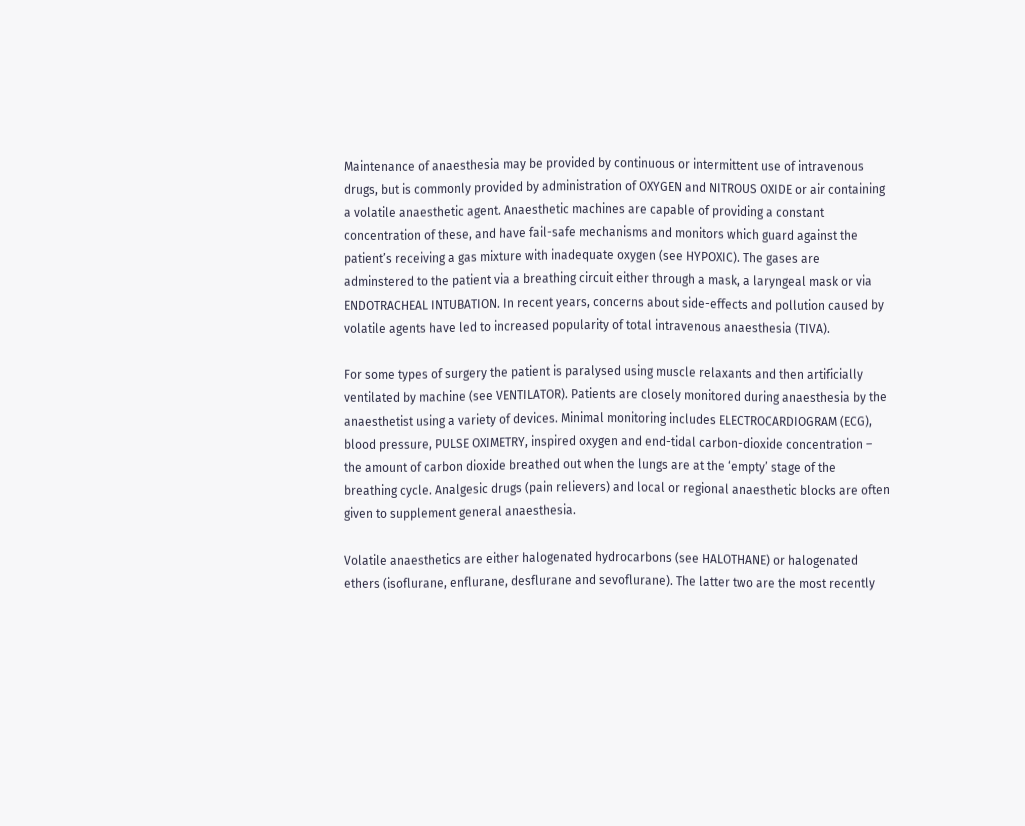Maintenance of anaesthesia may be provided by continuous or intermittent use of intravenous drugs, but is commonly provided by administration of OXYGEN and NITROUS OXIDE or air containing a volatile anaesthetic agent. Anaesthetic machines are capable of providing a constant concentration of these, and have fail-safe mechanisms and monitors which guard against the patient’s receiving a gas mixture with inadequate oxygen (see HYPOXIC). The gases are adminstered to the patient via a breathing circuit either through a mask, a laryngeal mask or via ENDOTRACHEAL INTUBATION. In recent years, concerns about side-effects and pollution caused by volatile agents have led to increased popularity of total intravenous anaesthesia (TIVA).

For some types of surgery the patient is paralysed using muscle relaxants and then artificially ventilated by machine (see VENTILATOR). Patients are closely monitored during anaesthesia by the anaesthetist using a variety of devices. Minimal monitoring includes ELECTROCARDIOGRAM (ECG), blood pressure, PULSE OXIMETRY, inspired oxygen and end-tidal carbon-dioxide concentration – the amount of carbon dioxide breathed out when the lungs are at the ‘empty’ stage of the breathing cycle. Analgesic drugs (pain relievers) and local or regional anaesthetic blocks are often given to supplement general anaesthesia.

Volatile anaesthetics are either halogenated hydrocarbons (see HALOTHANE) or halogenated ethers (isoflurane, enflurane, desflurane and sevoflurane). The latter two are the most recently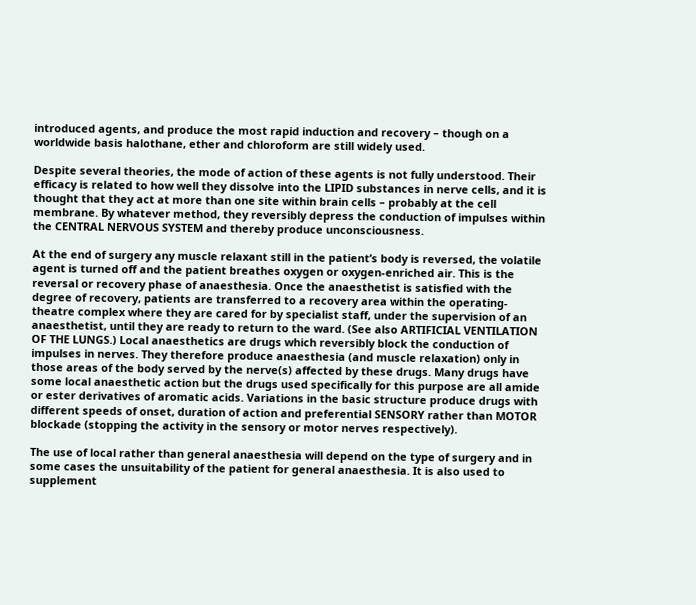introduced agents, and produce the most rapid induction and recovery – though on a worldwide basis halothane, ether and chloroform are still widely used.

Despite several theories, the mode of action of these agents is not fully understood. Their efficacy is related to how well they dissolve into the LIPID substances in nerve cells, and it is thought that they act at more than one site within brain cells – probably at the cell membrane. By whatever method, they reversibly depress the conduction of impulses within the CENTRAL NERVOUS SYSTEM and thereby produce unconsciousness.

At the end of surgery any muscle relaxant still in the patient’s body is reversed, the volatile agent is turned off and the patient breathes oxygen or oxygen-enriched air. This is the reversal or recovery phase of anaesthesia. Once the anaesthetist is satisfied with the degree of recovery, patients are transferred to a recovery area within the operating-theatre complex where they are cared for by specialist staff, under the supervision of an anaesthetist, until they are ready to return to the ward. (See also ARTIFICIAL VENTILATION OF THE LUNGS.) Local anaesthetics are drugs which reversibly block the conduction of impulses in nerves. They therefore produce anaesthesia (and muscle relaxation) only in those areas of the body served by the nerve(s) affected by these drugs. Many drugs have some local anaesthetic action but the drugs used specifically for this purpose are all amide or ester derivatives of aromatic acids. Variations in the basic structure produce drugs with different speeds of onset, duration of action and preferential SENSORY rather than MOTOR blockade (stopping the activity in the sensory or motor nerves respectively).

The use of local rather than general anaesthesia will depend on the type of surgery and in some cases the unsuitability of the patient for general anaesthesia. It is also used to supplement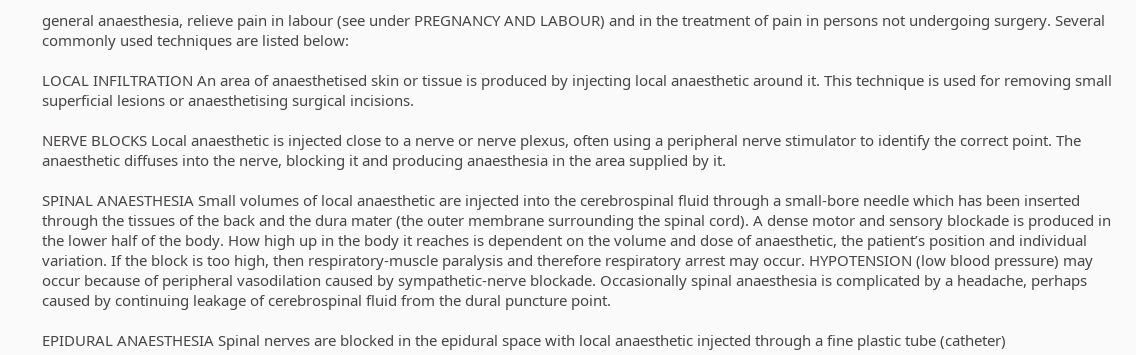general anaesthesia, relieve pain in labour (see under PREGNANCY AND LABOUR) and in the treatment of pain in persons not undergoing surgery. Several commonly used techniques are listed below:

LOCAL INFILTRATION An area of anaesthetised skin or tissue is produced by injecting local anaesthetic around it. This technique is used for removing small superficial lesions or anaesthetising surgical incisions.

NERVE BLOCKS Local anaesthetic is injected close to a nerve or nerve plexus, often using a peripheral nerve stimulator to identify the correct point. The anaesthetic diffuses into the nerve, blocking it and producing anaesthesia in the area supplied by it.

SPINAL ANAESTHESIA Small volumes of local anaesthetic are injected into the cerebrospinal fluid through a small-bore needle which has been inserted through the tissues of the back and the dura mater (the outer membrane surrounding the spinal cord). A dense motor and sensory blockade is produced in the lower half of the body. How high up in the body it reaches is dependent on the volume and dose of anaesthetic, the patient’s position and individual variation. If the block is too high, then respiratory-muscle paralysis and therefore respiratory arrest may occur. HYPOTENSION (low blood pressure) may occur because of peripheral vasodilation caused by sympathetic-nerve blockade. Occasionally spinal anaesthesia is complicated by a headache, perhaps caused by continuing leakage of cerebrospinal fluid from the dural puncture point.

EPIDURAL ANAESTHESIA Spinal nerves are blocked in the epidural space with local anaesthetic injected through a fine plastic tube (catheter)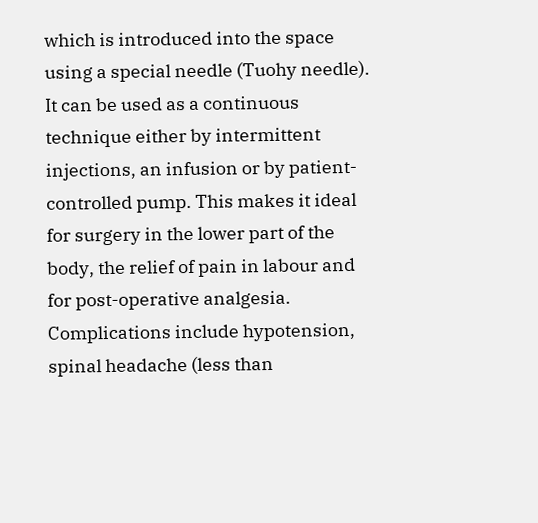which is introduced into the space using a special needle (Tuohy needle). It can be used as a continuous technique either by intermittent injections, an infusion or by patient-controlled pump. This makes it ideal for surgery in the lower part of the body, the relief of pain in labour and for post-operative analgesia. Complications include hypotension, spinal headache (less than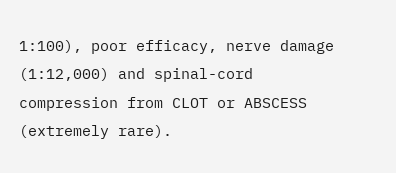1:100), poor efficacy, nerve damage (1:12,000) and spinal-cord compression from CLOT or ABSCESS (extremely rare).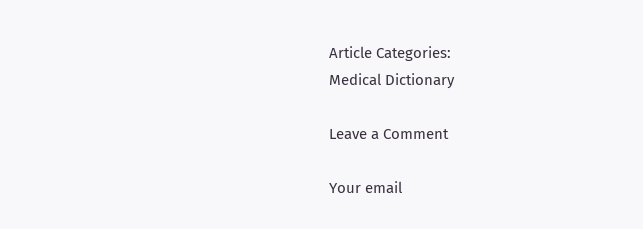Article Categories:
Medical Dictionary

Leave a Comment

Your email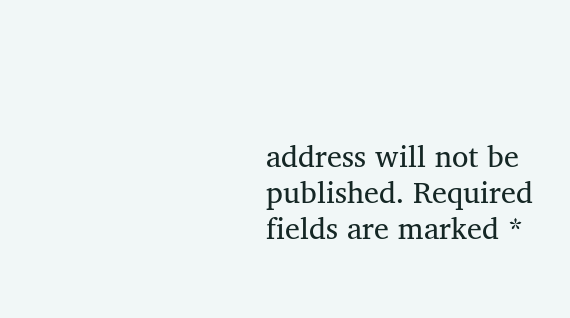address will not be published. Required fields are marked *